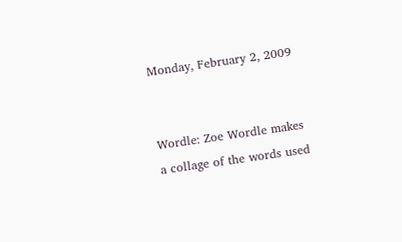Monday, February 2, 2009


Wordle: Zoe Wordle makes a collage of the words used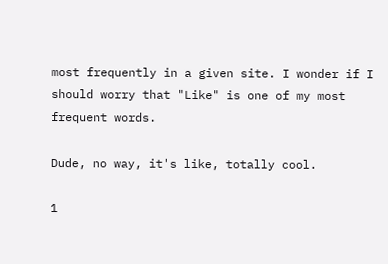most frequently in a given site. I wonder if I should worry that "Like" is one of my most frequent words.

Dude, no way, it's like, totally cool.

1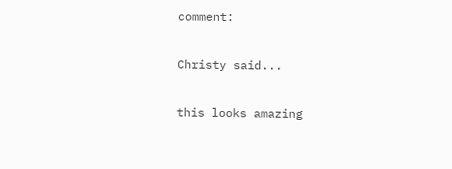comment:

Christy said...

this looks amazing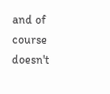and of course doesn't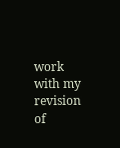work with my revision of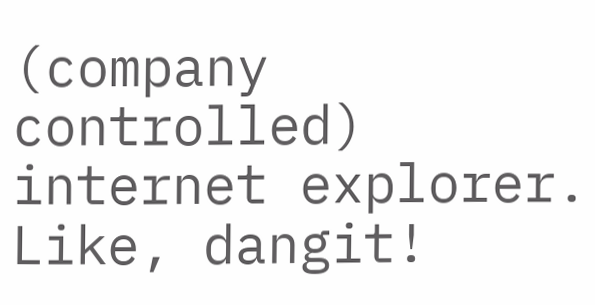(company controlled) internet explorer. Like, dangit!